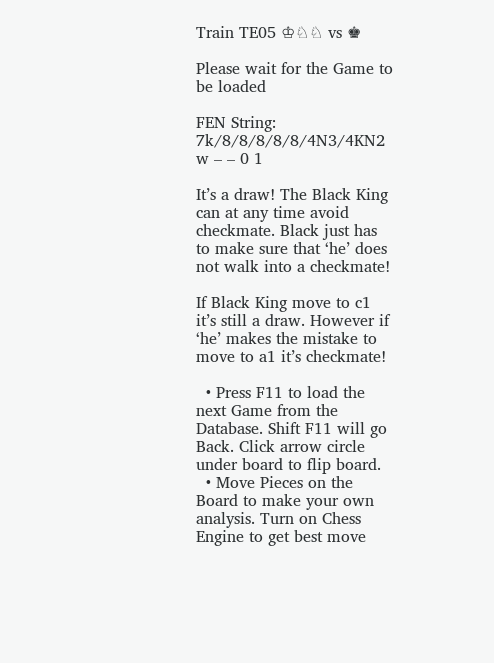Train TE05 ♔♘♘ vs ♚

Please wait for the Game to be loaded

FEN String: 7k/8/8/8/8/8/4N3/4KN2 w – – 0 1

It’s a draw! The Black King can at any time avoid checkmate. Black just has to make sure that ‘he’ does not walk into a checkmate!

If Black King move to c1 it’s still a draw. However if ‘he’ makes the mistake to move to a1 it’s checkmate!

  • Press F11 to load the next Game from the Database. Shift F11 will go Back. Click arrow circle under board to flip board.
  • Move Pieces on the Board to make your own analysis. Turn on Chess Engine to get best move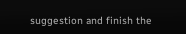suggestion and finish the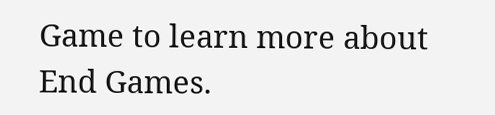Game to learn more about End Games.